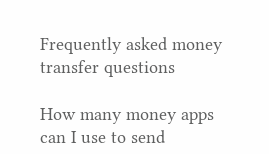Frequently asked money transfer questions

How many money apps can I use to send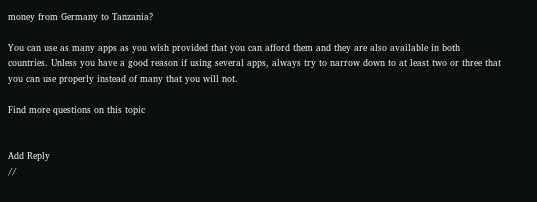money from Germany to Tanzania?

You can use as many apps as you wish provided that you can afford them and they are also available in both countries. Unless you have a good reason if using several apps, always try to narrow down to at least two or three that you can use properly instead of many that you will not.

Find more questions on this topic


Add Reply
//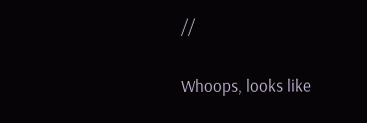//

Whoops, looks like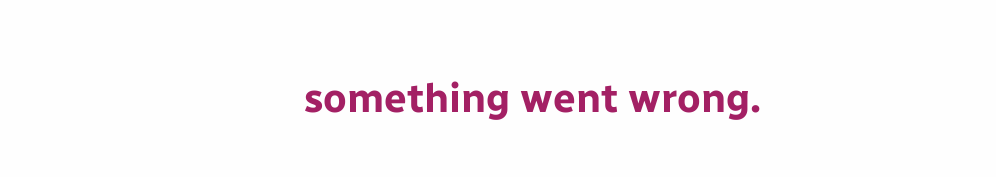something went wrong.